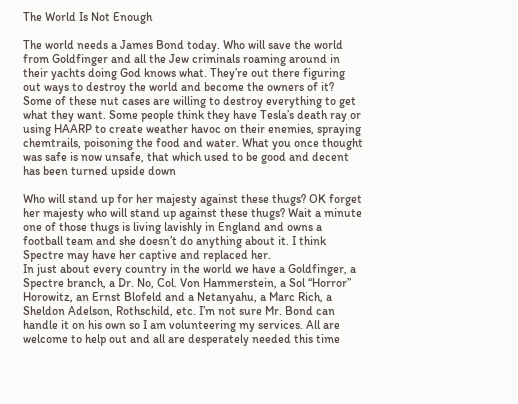The World Is Not Enough

The world needs a James Bond today. Who will save the world from Goldfinger and all the Jew criminals roaming around in their yachts doing God knows what. They’re out there figuring out ways to destroy the world and become the owners of it? Some of these nut cases are willing to destroy everything to get what they want. Some people think they have Tesla’s death ray or using HAARP to create weather havoc on their enemies, spraying chemtrails, poisoning the food and water. What you once thought was safe is now unsafe, that which used to be good and decent has been turned upside down

Who will stand up for her majesty against these thugs? OK forget her majesty who will stand up against these thugs? Wait a minute one of those thugs is living lavishly in England and owns a football team and she doesn’t do anything about it. I think Spectre may have her captive and replaced her.
In just about every country in the world we have a Goldfinger, a Spectre branch, a Dr. No, Col. Von Hammerstein, a Sol “Horror” Horowitz, an Ernst Blofeld and a Netanyahu, a Marc Rich, a Sheldon Adelson, Rothschild, etc. I’m not sure Mr. Bond can handle it on his own so I am volunteering my services. All are welcome to help out and all are desperately needed this time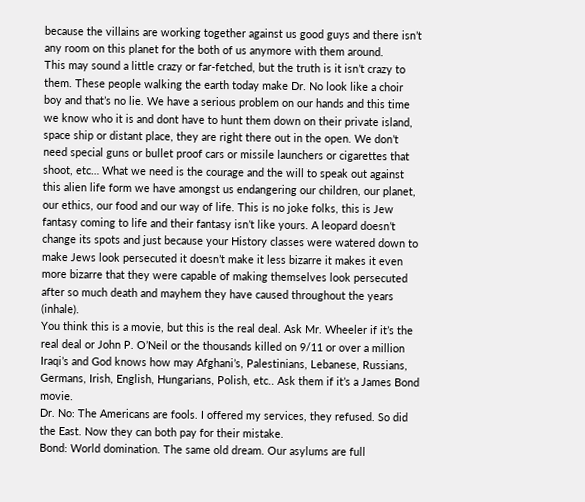because the villains are working together against us good guys and there isn’t any room on this planet for the both of us anymore with them around.
This may sound a little crazy or far-fetched, but the truth is it isn’t crazy to them. These people walking the earth today make Dr. No look like a choir boy and that’s no lie. We have a serious problem on our hands and this time we know who it is and dont have to hunt them down on their private island, space ship or distant place, they are right there out in the open. We don’t need special guns or bullet proof cars or missile launchers or cigarettes that shoot, etc… What we need is the courage and the will to speak out against this alien life form we have amongst us endangering our children, our planet, our ethics, our food and our way of life. This is no joke folks, this is Jew fantasy coming to life and their fantasy isn’t like yours. A leopard doesn’t change its spots and just because your History classes were watered down to make Jews look persecuted it doesn’t make it less bizarre it makes it even more bizarre that they were capable of making themselves look persecuted after so much death and mayhem they have caused throughout the years (inhale).
You think this is a movie, but this is the real deal. Ask Mr. Wheeler if it’s the real deal or John P. O’Neil or the thousands killed on 9/11 or over a million Iraqi’s and God knows how may Afghani’s, Palestinians, Lebanese, Russians, Germans, Irish, English, Hungarians, Polish, etc.. Ask them if it’s a James Bond movie.
Dr. No: The Americans are fools. I offered my services, they refused. So did the East. Now they can both pay for their mistake.
Bond: World domination. The same old dream. Our asylums are full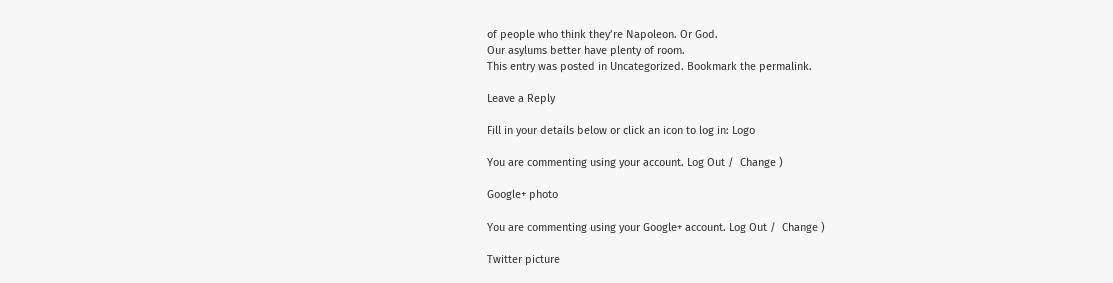of people who think they’re Napoleon. Or God.
Our asylums better have plenty of room.
This entry was posted in Uncategorized. Bookmark the permalink.

Leave a Reply

Fill in your details below or click an icon to log in: Logo

You are commenting using your account. Log Out /  Change )

Google+ photo

You are commenting using your Google+ account. Log Out /  Change )

Twitter picture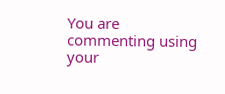You are commenting using your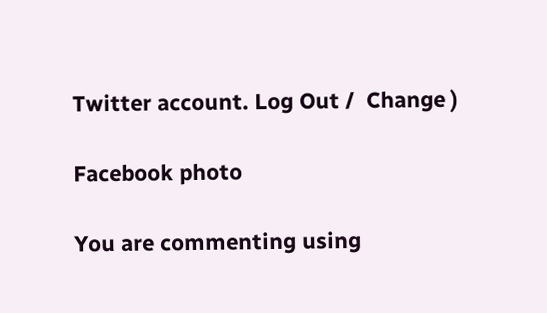Twitter account. Log Out /  Change )

Facebook photo

You are commenting using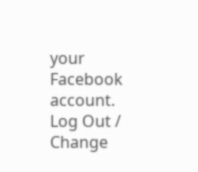your Facebook account. Log Out /  Change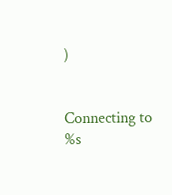)


Connecting to %s